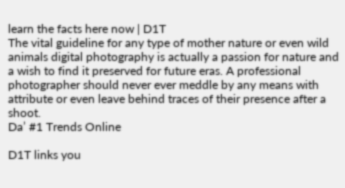learn the facts here now | D1T
The vital guideline for any type of mother nature or even wild animals digital photography is actually a passion for nature and a wish to find it preserved for future eras. A professional photographer should never ever meddle by any means with attribute or even leave behind traces of their presence after a shoot.
Da’ #1 Trends Online

D1T links you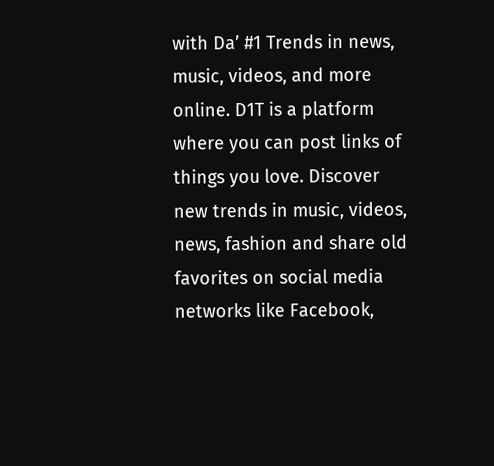with Da’ #1 Trends in news, music, videos, and more online. D1T is a platform where you can post links of things you love. Discover new trends in music, videos, news, fashion and share old favorites on social media networks like Facebook,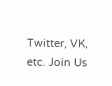Twitter, VK, etc. Join Us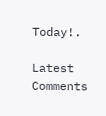Today!.

Latest Comments